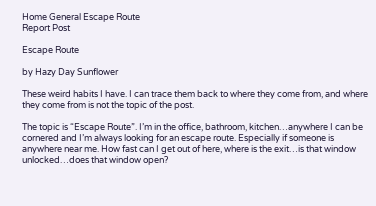Home General Escape Route
Report Post

Escape Route

by Hazy Day Sunflower

These weird habits I have. I can trace them back to where they come from, and where they come from is not the topic of the post.

The topic is “Escape Route”. I’m in the office, bathroom, kitchen…anywhere I can be cornered and I’m always looking for an escape route. Especially if someone is anywhere near me. How fast can I get out of here, where is the exit…is that window unlocked…does that window open?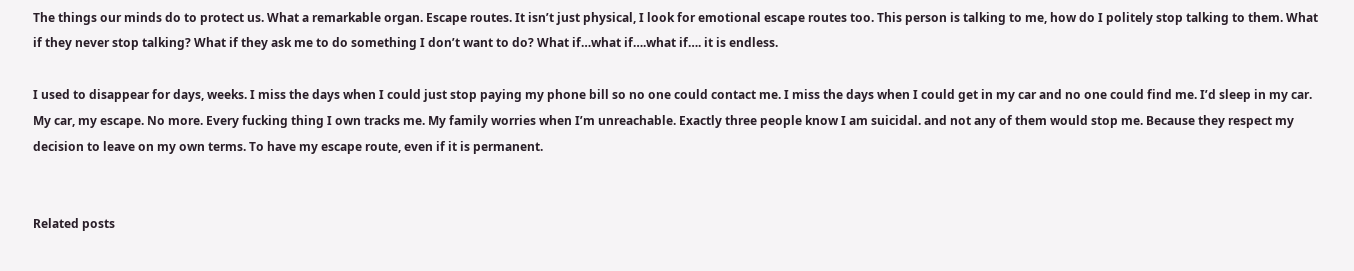The things our minds do to protect us. What a remarkable organ. Escape routes. It isn’t just physical, I look for emotional escape routes too. This person is talking to me, how do I politely stop talking to them. What if they never stop talking? What if they ask me to do something I don’t want to do? What if…what if….what if…. it is endless.

I used to disappear for days, weeks. I miss the days when I could just stop paying my phone bill so no one could contact me. I miss the days when I could get in my car and no one could find me. I’d sleep in my car. My car, my escape. No more. Every fucking thing I own tracks me. My family worries when I’m unreachable. Exactly three people know I am suicidal. and not any of them would stop me. Because they respect my decision to leave on my own terms. To have my escape route, even if it is permanent.


Related posts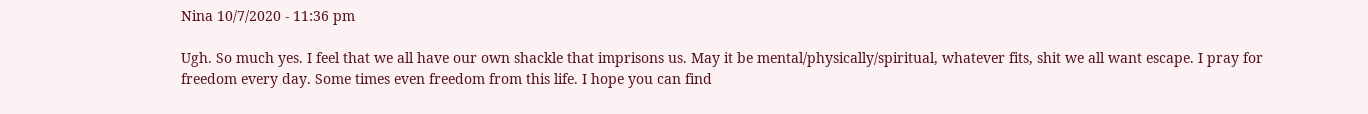Nina 10/7/2020 - 11:36 pm

Ugh. So much yes. I feel that we all have our own shackle that imprisons us. May it be mental/physically/spiritual, whatever fits, shit we all want escape. I pray for freedom every day. Some times even freedom from this life. I hope you can find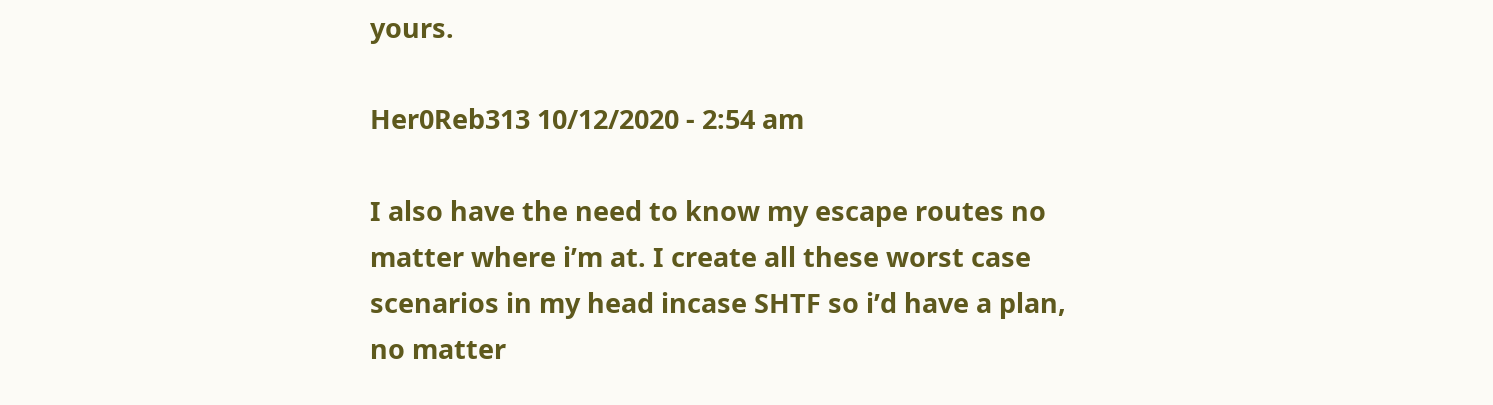yours.

Her0Reb313 10/12/2020 - 2:54 am

I also have the need to know my escape routes no matter where i’m at. I create all these worst case scenarios in my head incase SHTF so i’d have a plan, no matter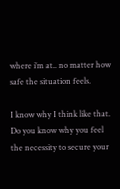where i’m at.. no matter how safe the situation feels.

I know why I think like that. Do you know why you feel the necessity to secure your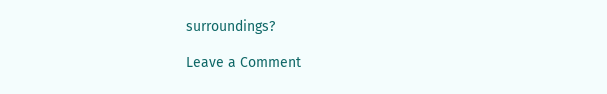surroundings?

Leave a Comment